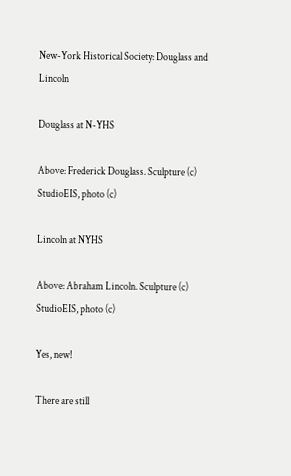New-York Historical Society: Douglass and Lincoln

Douglass at N-YHS

Above: Frederick Douglass. Sculpture (c) StudioEIS, photo (c)

Lincoln at NYHS

Above: Abraham Lincoln. Sculpture (c) StudioEIS, photo (c)

Yes, new!

There are still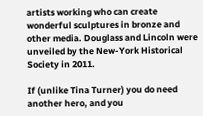artists working who can create wonderful sculptures in bronze and other media. Douglass and Lincoln were unveiled by the New-York Historical Society in 2011.

If (unlike Tina Turner) you do need another hero, and you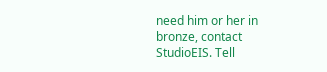need him or her in bronze, contact StudioEIS. Tell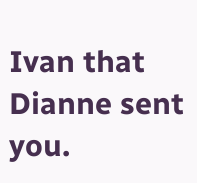Ivan that Dianne sent you.